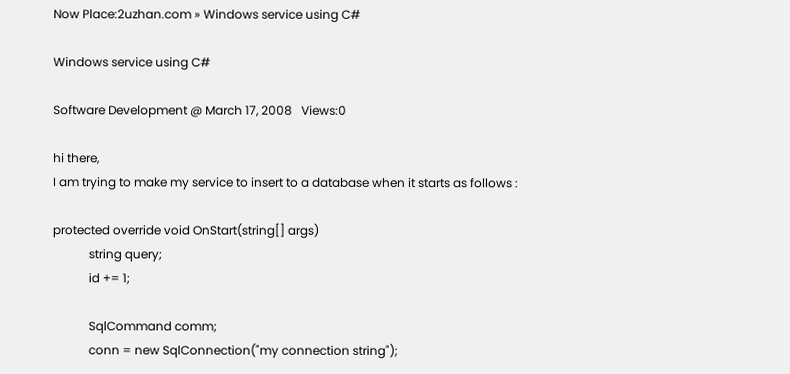Now Place:2uzhan.com » Windows service using C#

Windows service using C#

Software Development @ March 17, 2008   Views:0

hi there,
I am trying to make my service to insert to a database when it starts as follows :

protected override void OnStart(string[] args)
            string query;
            id += 1;

            SqlCommand comm;
            conn = new SqlConnection("my connection string");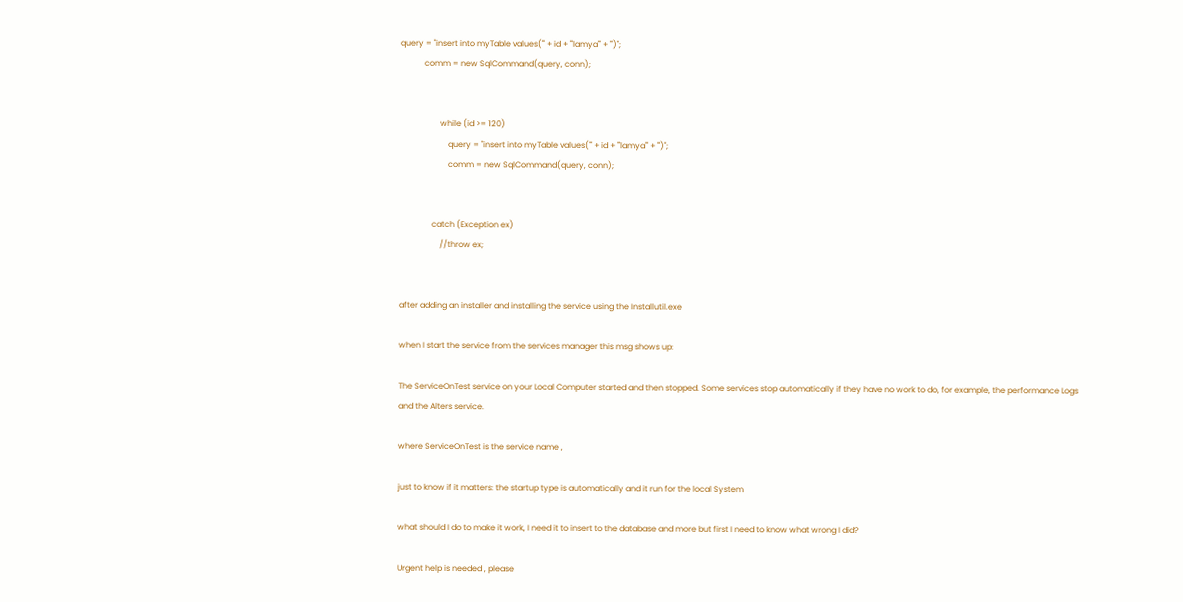query = "insert into myTable values('" + id + "'lamya'" + "')";
            comm = new SqlCommand(query, conn);


                    while (id >= 120)
                        query = "insert into myTable values('" + id + "'lamya'" + "')";
                        comm = new SqlCommand(query, conn);


                catch (Exception ex)
                    //throw ex;


after adding an installer and installing the service using the Installutil.exe

when I start the service from the services manager this msg shows up:

The ServiceOnTest service on your Local Computer started and then stopped. Some services stop automatically if they have no work to do, for example, the performance Logs and the Alters service.

where ServiceOnTest is the service name ,

just to know if it matters: the startup type is automatically and it run for the local System

what should I do to make it work, I need it to insert to the database and more but first I need to know what wrong I did?

Urgent help is needed , please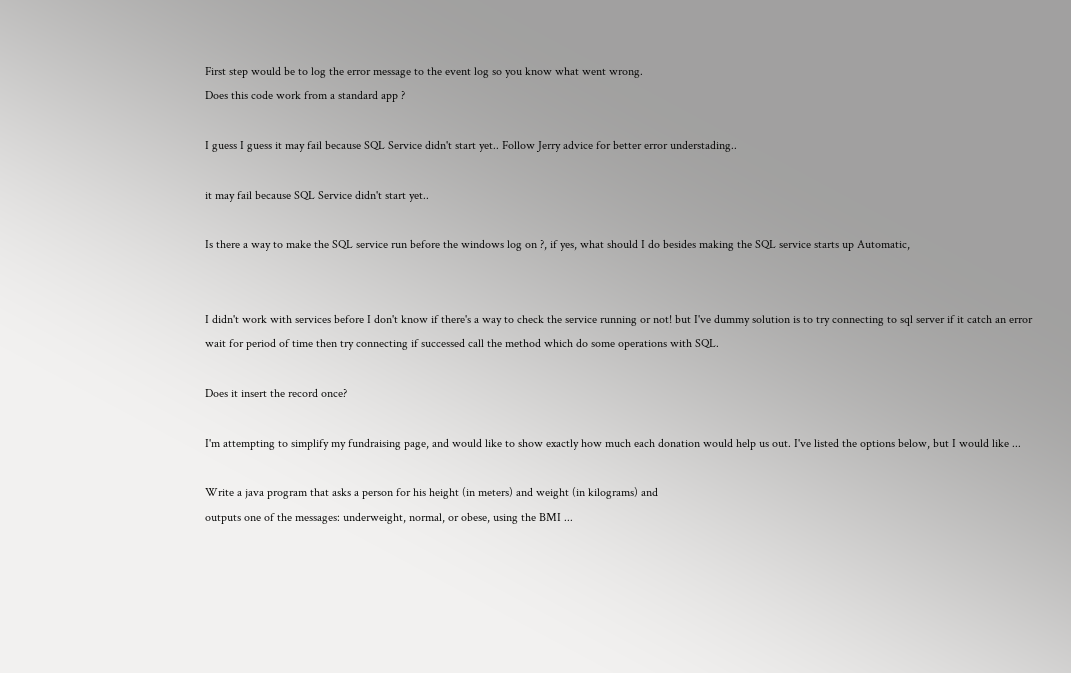First step would be to log the error message to the event log so you know what went wrong.
Does this code work from a standard app ?

I guess I guess it may fail because SQL Service didn't start yet.. Follow Jerry advice for better error understading..

it may fail because SQL Service didn't start yet..

Is there a way to make the SQL service run before the windows log on ?, if yes, what should I do besides making the SQL service starts up Automatic,


I didn't work with services before I don't know if there's a way to check the service running or not! but I've dummy solution is to try connecting to sql server if it catch an error wait for period of time then try connecting if successed call the method which do some operations with SQL.

Does it insert the record once?

I'm attempting to simplify my fundraising page, and would like to show exactly how much each donation would help us out. I've listed the options below, but I would like ...

Write a java program that asks a person for his height (in meters) and weight (in kilograms) and
outputs one of the messages: underweight, normal, or obese, using the BMI ...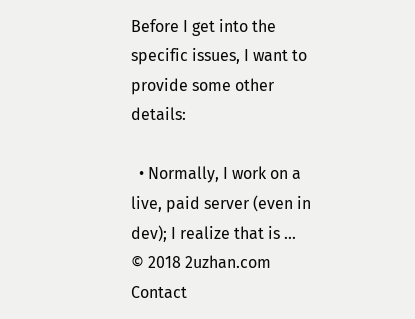Before I get into the specific issues, I want to provide some other details:

  • Normally, I work on a live, paid server (even in dev); I realize that is ...
© 2018 2uzhan.com Contact